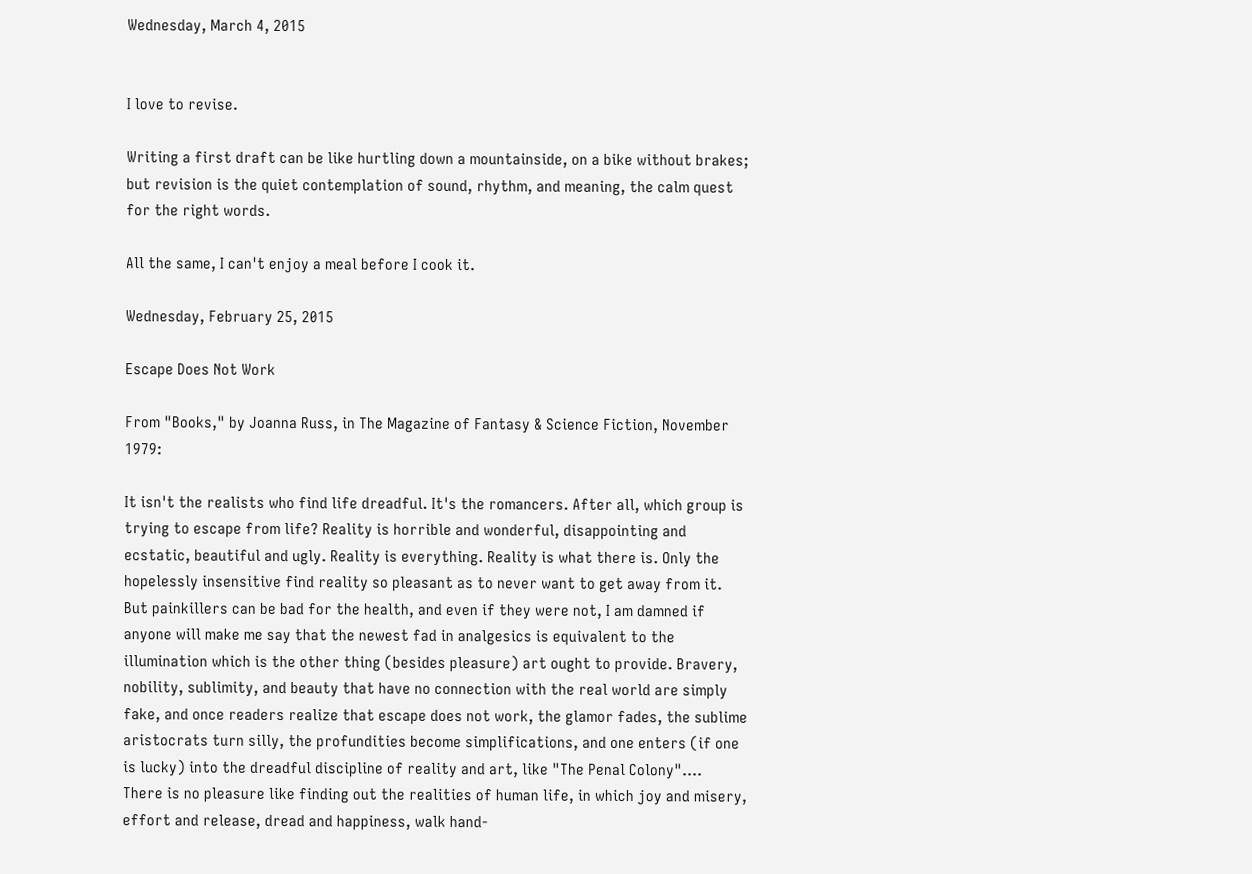Wednesday, March 4, 2015


I love to revise.

Writing a first draft can be like hurtling down a mountainside, on a bike without brakes; but revision is the quiet contemplation of sound, rhythm, and meaning, the calm quest for the right words.

All the same, I can't enjoy a meal before I cook it.

Wednesday, February 25, 2015

Escape Does Not Work

From "Books," by Joanna Russ, in The Magazine of Fantasy & Science Fiction, November 1979:

It isn't the realists who find life dreadful. It's the romancers. After all, which group is trying to escape from life? Reality is horrible and wonderful, disappointing and ecstatic, beautiful and ugly. Reality is everything. Reality is what there is. Only the hopelessly insensitive find reality so pleasant as to never want to get away from it. But painkillers can be bad for the health, and even if they were not, I am damned if anyone will make me say that the newest fad in analgesics is equivalent to the illumination which is the other thing (besides pleasure) art ought to provide. Bravery, nobility, sublimity, and beauty that have no connection with the real world are simply fake, and once readers realize that escape does not work, the glamor fades, the sublime aristocrats turn silly, the profundities become simplifications, and one enters (if one is lucky) into the dreadful discipline of reality and art, like "The Penal Colony"....
There is no pleasure like finding out the realities of human life, in which joy and misery, effort and release, dread and happiness, walk hand-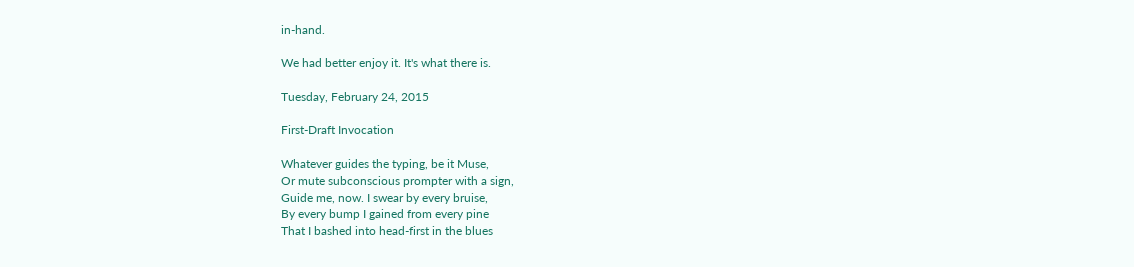in-hand.

We had better enjoy it. It's what there is.

Tuesday, February 24, 2015

First-Draft Invocation

Whatever guides the typing, be it Muse,
Or mute subconscious prompter with a sign,
Guide me, now. I swear by every bruise,
By every bump I gained from every pine
That I bashed into head-first in the blues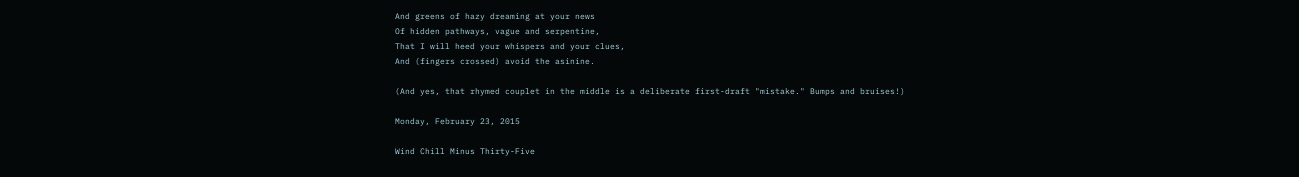And greens of hazy dreaming at your news
Of hidden pathways, vague and serpentine,
That I will heed your whispers and your clues,
And (fingers crossed) avoid the asinine.

(And yes, that rhymed couplet in the middle is a deliberate first-draft "mistake." Bumps and bruises!)

Monday, February 23, 2015

Wind Chill Minus Thirty-Five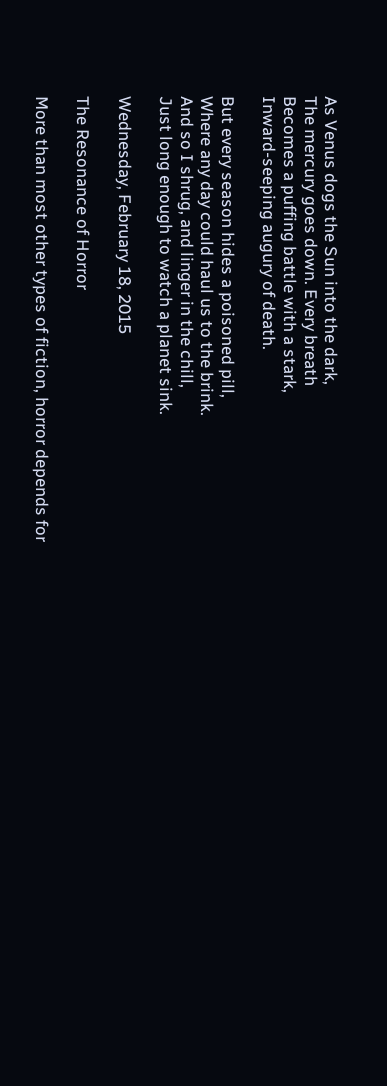As Venus dogs the Sun into the dark,
The mercury goes down. Every breath
Becomes a puffing battle with a stark,
Inward-seeping augury of death.

But every season hides a poisoned pill,
Where any day could haul us to the brink.
And so I shrug, and linger in the chill,
Just long enough to watch a planet sink.

Wednesday, February 18, 2015

The Resonance of Horror

More than most other types of fiction, horror depends for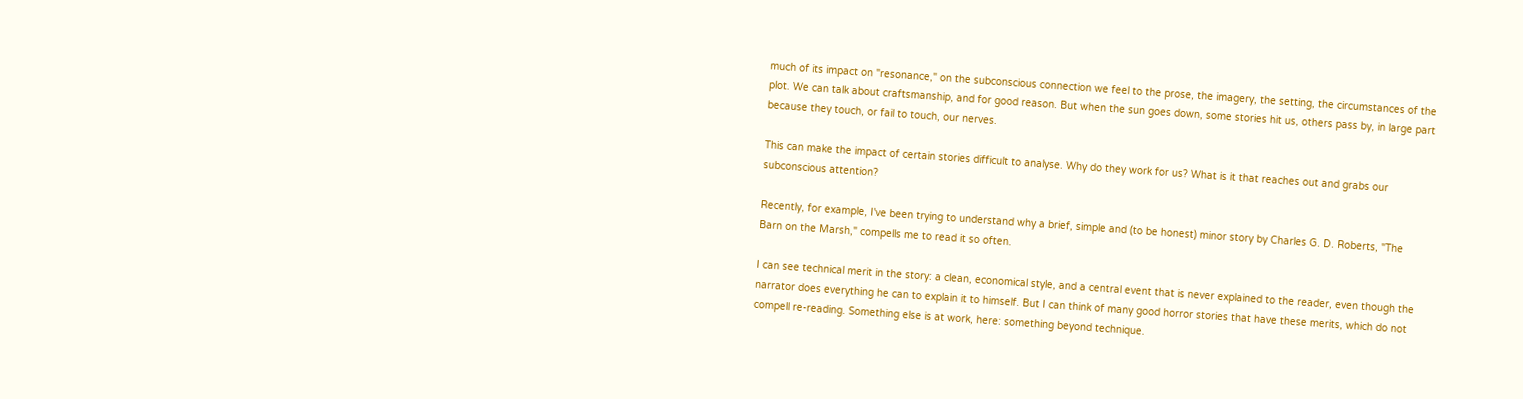much of its impact on "resonance," on the subconscious connection we feel to the prose, the imagery, the setting, the circumstances of the plot. We can talk about craftsmanship, and for good reason. But when the sun goes down, some stories hit us, others pass by, in large part because they touch, or fail to touch, our nerves.

This can make the impact of certain stories difficult to analyse. Why do they work for us? What is it that reaches out and grabs our subconscious attention?

Recently, for example, I've been trying to understand why a brief, simple and (to be honest) minor story by Charles G. D. Roberts, "The Barn on the Marsh," compells me to read it so often.

I can see technical merit in the story: a clean, economical style, and a central event that is never explained to the reader, even though the narrator does everything he can to explain it to himself. But I can think of many good horror stories that have these merits, which do not compell re-reading. Something else is at work, here: something beyond technique.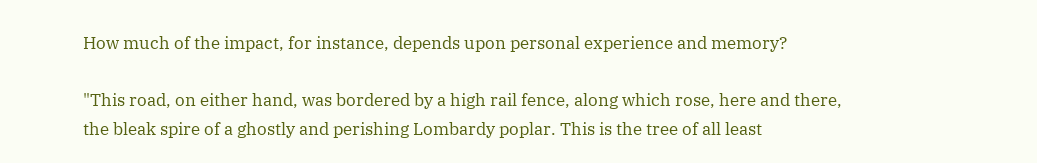How much of the impact, for instance, depends upon personal experience and memory?

"This road, on either hand, was bordered by a high rail fence, along which rose, here and there, the bleak spire of a ghostly and perishing Lombardy poplar. This is the tree of all least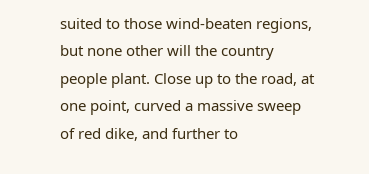suited to those wind-beaten regions, but none other will the country people plant. Close up to the road, at one point, curved a massive sweep of red dike, and further to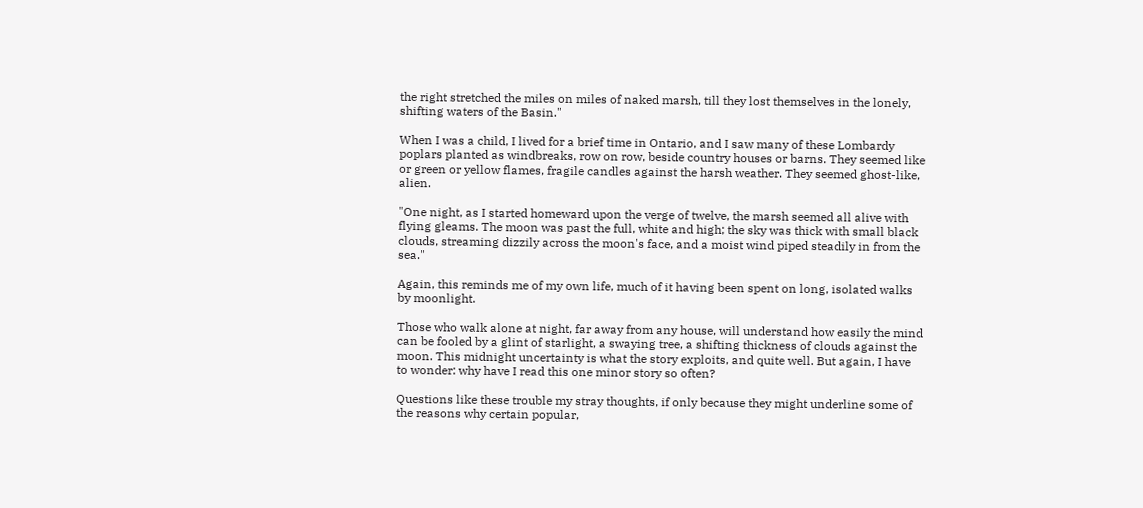the right stretched the miles on miles of naked marsh, till they lost themselves in the lonely, shifting waters of the Basin."

When I was a child, I lived for a brief time in Ontario, and I saw many of these Lombardy poplars planted as windbreaks, row on row, beside country houses or barns. They seemed like or green or yellow flames, fragile candles against the harsh weather. They seemed ghost-like, alien.

"One night, as I started homeward upon the verge of twelve, the marsh seemed all alive with flying gleams. The moon was past the full, white and high; the sky was thick with small black clouds, streaming dizzily across the moon's face, and a moist wind piped steadily in from the sea."

Again, this reminds me of my own life, much of it having been spent on long, isolated walks by moonlight.

Those who walk alone at night, far away from any house, will understand how easily the mind can be fooled by a glint of starlight, a swaying tree, a shifting thickness of clouds against the moon. This midnight uncertainty is what the story exploits, and quite well. But again, I have to wonder: why have I read this one minor story so often?

Questions like these trouble my stray thoughts, if only because they might underline some of the reasons why certain popular,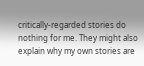critically-regarded stories do nothing for me. They might also explain why my own stories are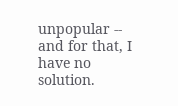unpopular -- and for that, I have no solution.